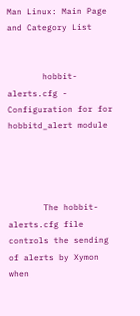Man Linux: Main Page and Category List


       hobbit-alerts.cfg - Configuration for for hobbitd_alert module




       The hobbit-alerts.cfg file controls the sending of alerts by Xymon when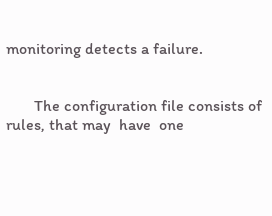monitoring detects a failure.


       The configuration file consists of rules, that may  have  one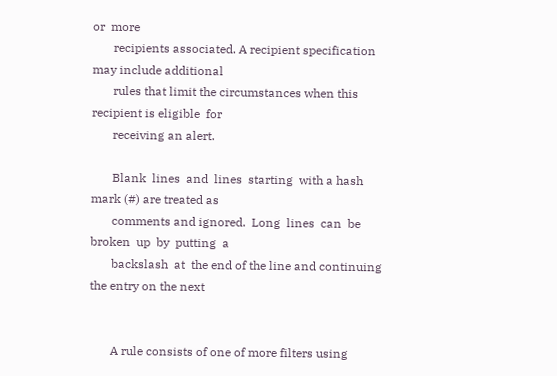or  more
       recipients associated. A recipient specification may include additional
       rules that limit the circumstances when this recipient is eligible  for
       receiving an alert.

       Blank  lines  and  lines  starting  with a hash mark (#) are treated as
       comments and ignored.  Long  lines  can  be  broken  up  by  putting  a
       backslash  at  the end of the line and continuing the entry on the next


       A rule consists of one of more filters using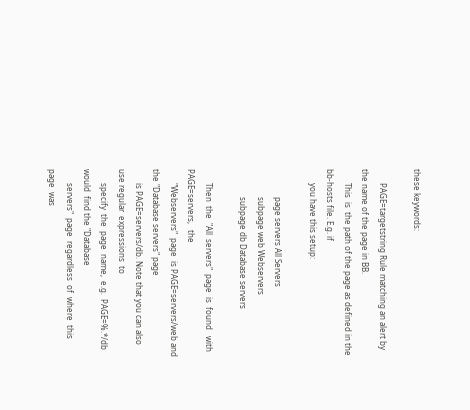these keywords:

       PAGE=targetstring Rule matching an alert by the name of the page in BB.
       This  is  the path of the page as defined in the bb-hosts file. E.g. if
       you have this setup:

              page servers All Servers
              subpage web Webservers
              subpage db Database servers

       Then  the  "All  servers"  page  is  found   with   PAGE=servers,   the
       "Webservers"  page  is PAGE=servers/web and the "Database servers" page
       is PAGE=servers/db. Note that you can also use regular  expressions  to
       specify  the  page  name,  e.g.  PAGE=%.*/db  would  find the "Database
       servers"  page  regardless  of  where  this  page  was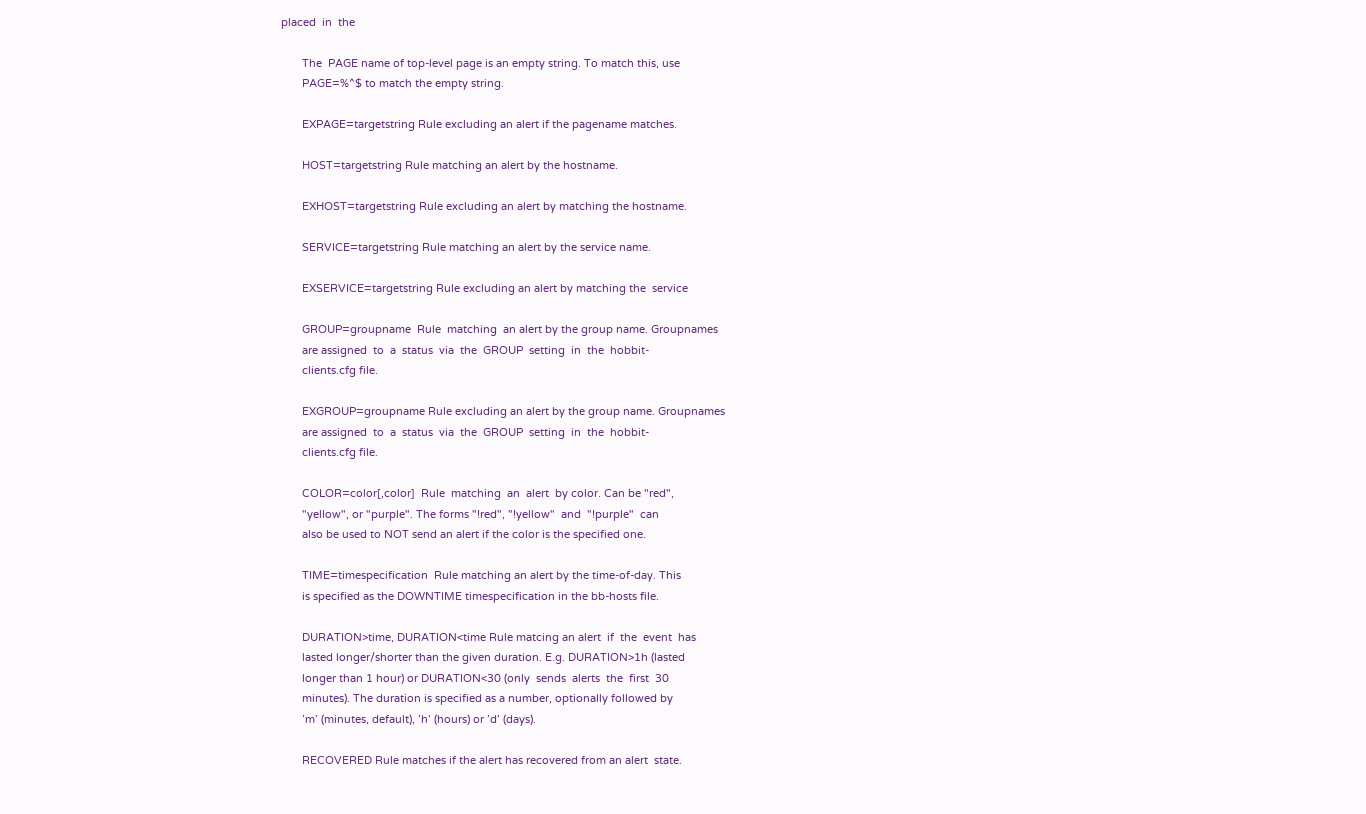placed  in  the

       The  PAGE name of top-level page is an empty string. To match this, use
       PAGE=%^$ to match the empty string.

       EXPAGE=targetstring Rule excluding an alert if the pagename matches.

       HOST=targetstring Rule matching an alert by the hostname.

       EXHOST=targetstring Rule excluding an alert by matching the hostname.

       SERVICE=targetstring Rule matching an alert by the service name.

       EXSERVICE=targetstring Rule excluding an alert by matching the  service

       GROUP=groupname  Rule  matching  an alert by the group name. Groupnames
       are assigned  to  a  status  via  the  GROUP  setting  in  the  hobbit-
       clients.cfg file.

       EXGROUP=groupname Rule excluding an alert by the group name. Groupnames
       are assigned  to  a  status  via  the  GROUP  setting  in  the  hobbit-
       clients.cfg file.

       COLOR=color[,color]  Rule  matching  an  alert  by color. Can be "red",
       "yellow", or "purple". The forms "!red", "!yellow"  and  "!purple"  can
       also be used to NOT send an alert if the color is the specified one.

       TIME=timespecification  Rule matching an alert by the time-of-day. This
       is specified as the DOWNTIME timespecification in the bb-hosts file.

       DURATION>time, DURATION<time Rule matcing an alert  if  the  event  has
       lasted longer/shorter than the given duration. E.g. DURATION>1h (lasted
       longer than 1 hour) or DURATION<30 (only  sends  alerts  the  first  30
       minutes). The duration is specified as a number, optionally followed by
       ’m’ (minutes, default), ’h’ (hours) or ’d’ (days).

       RECOVERED Rule matches if the alert has recovered from an alert  state.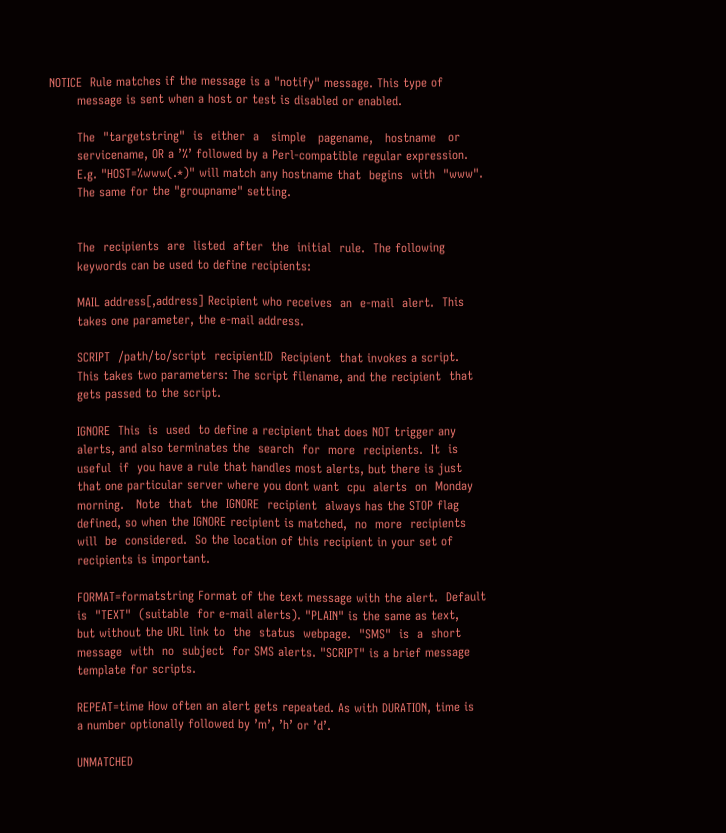NOTICE  Rule matches if the message is a "notify" message. This type of
       message is sent when a host or test is disabled or enabled.

       The  "targetstring"  is  either  a   simple   pagename,   hostname   or
       servicename, OR a ’%’ followed by a Perl-compatible regular expression.
       E.g. "HOST=%www(.*)" will match any hostname that  begins  with  "www".
       The same for the "groupname" setting.


       The  recipients  are  listed  after  the  initial  rule.  The following
       keywords can be used to define recipients:

       MAIL address[,address] Recipient who receives  an  e-mail  alert.  This
       takes one parameter, the e-mail address.

       SCRIPT  /path/to/script  recipientID  Recipient  that invokes a script.
       This takes two parameters: The script filename, and the recipient  that
       gets passed to the script.

       IGNORE  This  is  used  to define a recipient that does NOT trigger any
       alerts, and also terminates the  search  for  more  recipients.  It  is
       useful  if  you have a rule that handles most alerts, but there is just
       that one particular server where you dont want  cpu  alerts  on  Monday
       morning.   Note  that  the  IGNORE  recipient  always has the STOP flag
       defined, so when the IGNORE recipient is matched,  no  more  recipients
       will  be  considered.  So the location of this recipient in your set of
       recipients is important.

       FORMAT=formatstring Format of the text message with the alert.  Default
       is  "TEXT"  (suitable  for e-mail alerts). "PLAIN" is the same as text,
       but without the URL link to  the  status  webpage.  "SMS"  is  a  short
       message  with  no  subject  for SMS alerts. "SCRIPT" is a brief message
       template for scripts.

       REPEAT=time How often an alert gets repeated. As with DURATION, time is
       a number optionally followed by ’m’, ’h’ or ’d’.

       UNMATCHED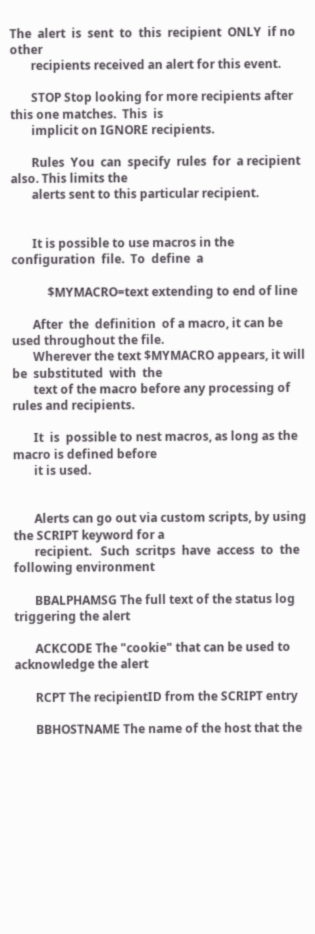The  alert  is  sent  to  this  recipient  ONLY  if no other
       recipients received an alert for this event.

       STOP Stop looking for more recipients after this one matches.  This  is
       implicit on IGNORE recipients.

       Rules  You  can  specify  rules  for  a recipient also. This limits the
       alerts sent to this particular recipient.


       It is possible to use macros in the configuration  file.  To  define  a

            $MYMACRO=text extending to end of line

       After  the  definition  of a macro, it can be used throughout the file.
       Wherever the text $MYMACRO appears, it will  be  substituted  with  the
       text of the macro before any processing of rules and recipients.

       It  is  possible to nest macros, as long as the macro is defined before
       it is used.


       Alerts can go out via custom scripts, by using the SCRIPT keyword for a
       recipient.   Such  scritps  have  access  to  the following environment

       BBALPHAMSG The full text of the status log triggering the alert

       ACKCODE The "cookie" that can be used to acknowledge the alert

       RCPT The recipientID from the SCRIPT entry

       BBHOSTNAME The name of the host that the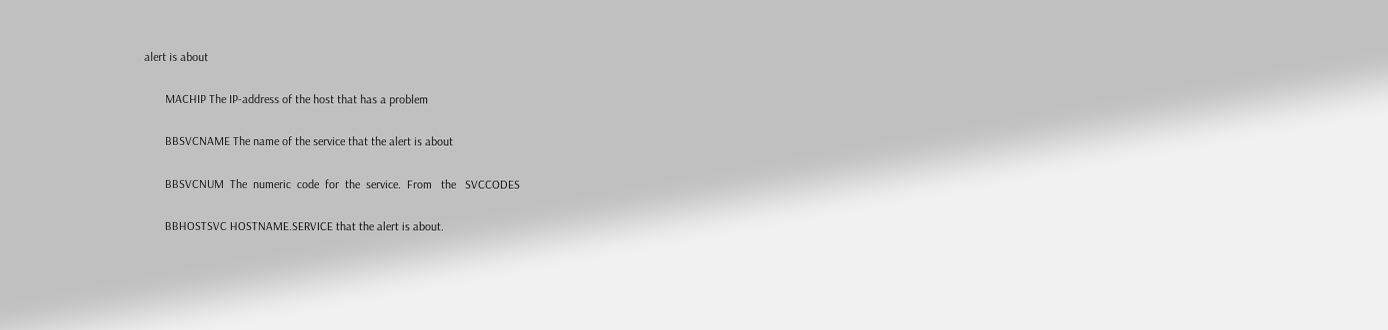alert is about

       MACHIP The IP-address of the host that has a problem

       BBSVCNAME The name of the service that the alert is about

       BBSVCNUM  The  numeric  code  for  the  service.  From   the   SVCCODES

       BBHOSTSVC HOSTNAME.SERVICE that the alert is about.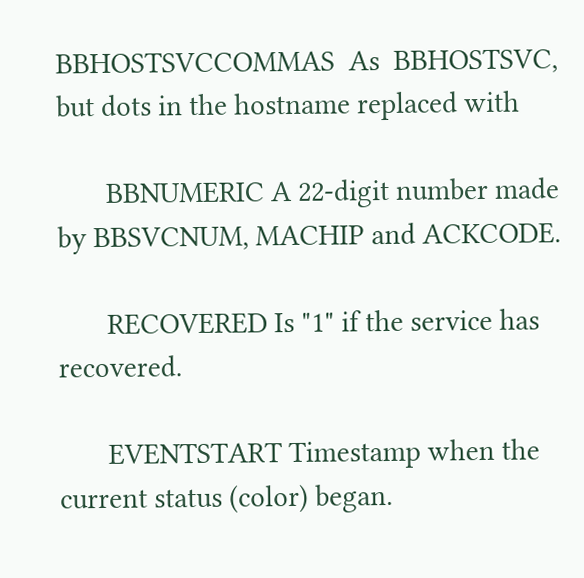BBHOSTSVCCOMMAS  As  BBHOSTSVC,  but dots in the hostname replaced with

       BBNUMERIC A 22-digit number made by BBSVCNUM, MACHIP and ACKCODE.

       RECOVERED Is "1" if the service has recovered.

       EVENTSTART Timestamp when the current status (color) began.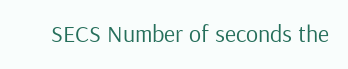SECS Number of seconds the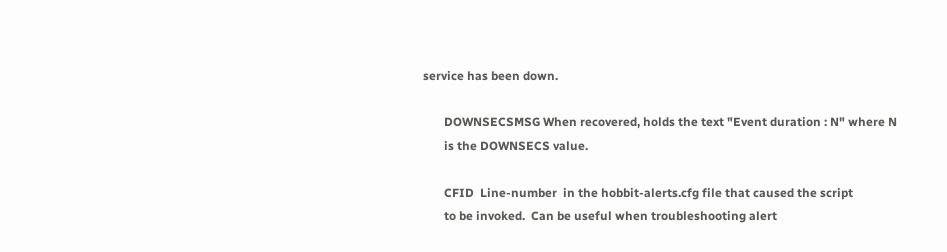service has been down.

       DOWNSECSMSG When recovered, holds the text "Event duration : N" where N
       is the DOWNSECS value.

       CFID  Line-number  in the hobbit-alerts.cfg file that caused the script
       to be invoked.  Can be useful when troubleshooting alert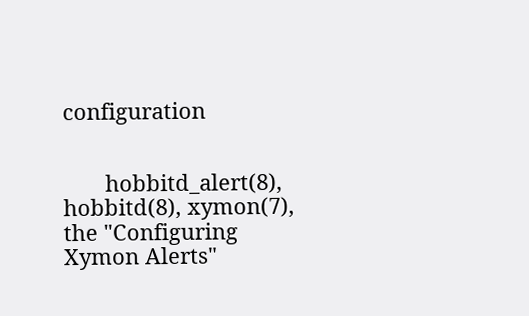configuration


       hobbitd_alert(8),  hobbitd(8), xymon(7), the "Configuring Xymon Alerts"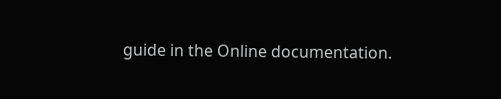guide in the Online documentation.